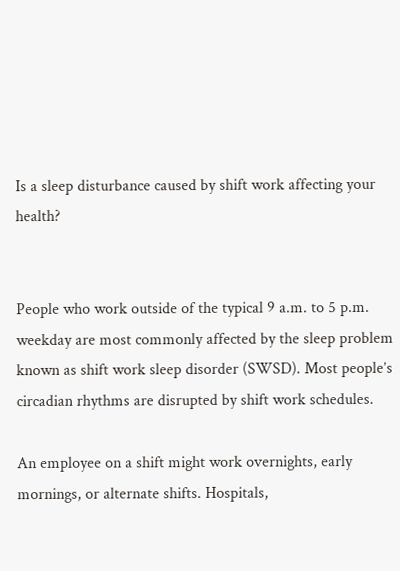Is a sleep disturbance caused by shift work affecting your health?


People who work outside of the typical 9 a.m. to 5 p.m. weekday are most commonly affected by the sleep problem known as shift work sleep disorder (SWSD). Most people’s circadian rhythms are disrupted by shift work schedules.

An employee on a shift might work overnights, early mornings, or alternate shifts. Hospitals,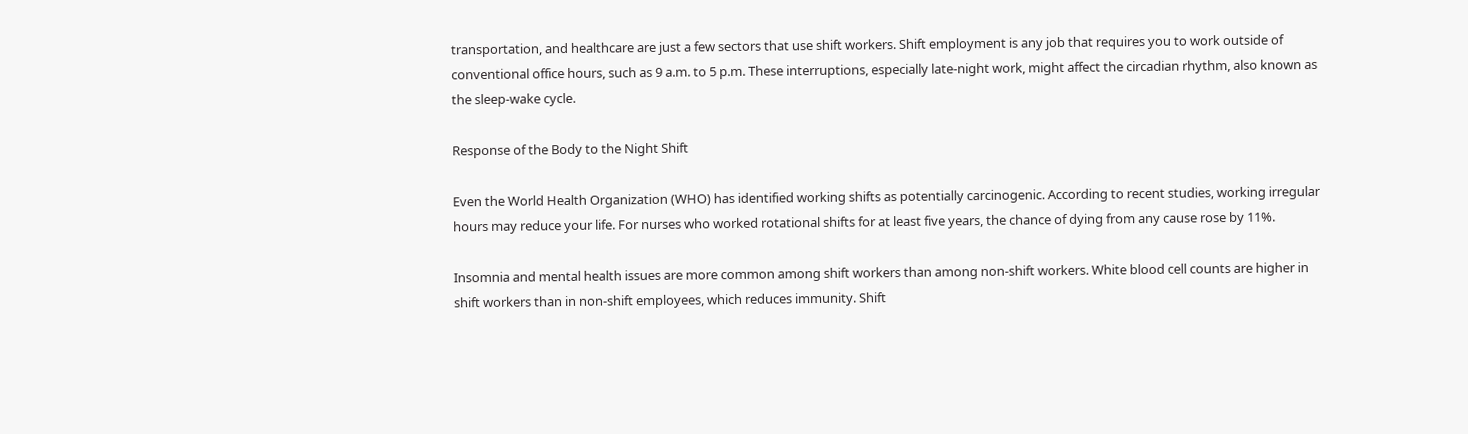transportation, and healthcare are just a few sectors that use shift workers. Shift employment is any job that requires you to work outside of conventional office hours, such as 9 a.m. to 5 p.m. These interruptions, especially late-night work, might affect the circadian rhythm, also known as the sleep-wake cycle.

Response of the Body to the Night Shift

Even the World Health Organization (WHO) has identified working shifts as potentially carcinogenic. According to recent studies, working irregular hours may reduce your life. For nurses who worked rotational shifts for at least five years, the chance of dying from any cause rose by 11%.

Insomnia and mental health issues are more common among shift workers than among non-shift workers. White blood cell counts are higher in shift workers than in non-shift employees, which reduces immunity. Shift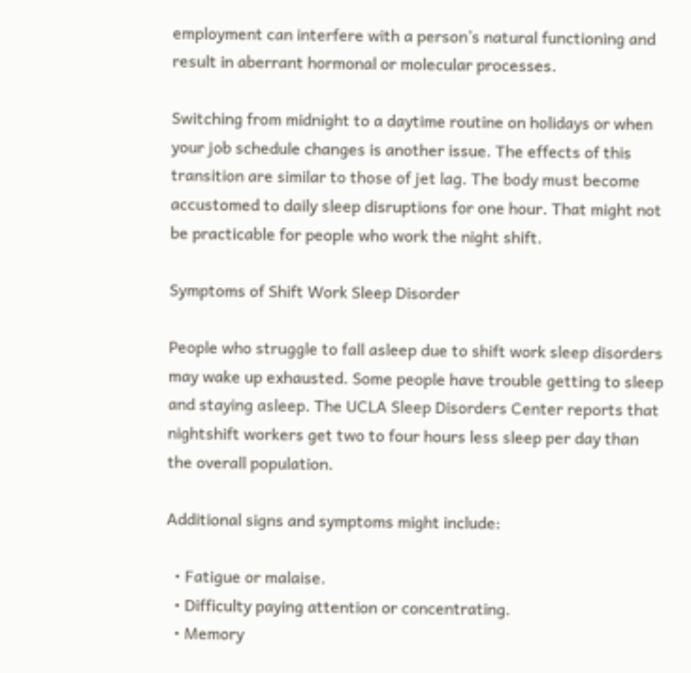employment can interfere with a person’s natural functioning and result in aberrant hormonal or molecular processes.

Switching from midnight to a daytime routine on holidays or when your job schedule changes is another issue. The effects of this transition are similar to those of jet lag. The body must become accustomed to daily sleep disruptions for one hour. That might not be practicable for people who work the night shift.

Symptoms of Shift Work Sleep Disorder

People who struggle to fall asleep due to shift work sleep disorders may wake up exhausted. Some people have trouble getting to sleep and staying asleep. The UCLA Sleep Disorders Center reports that nightshift workers get two to four hours less sleep per day than the overall population.

Additional signs and symptoms might include:

  • Fatigue or malaise.
  • Difficulty paying attention or concentrating.
  • Memory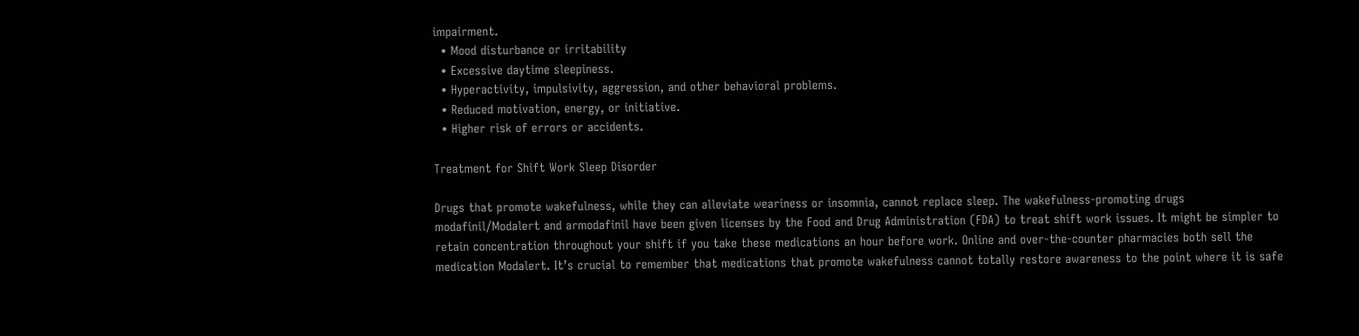impairment.
  • Mood disturbance or irritability
  • Excessive daytime sleepiness.
  • Hyperactivity, impulsivity, aggression, and other behavioral problems.
  • Reduced motivation, energy, or initiative.
  • Higher risk of errors or accidents.

Treatment for Shift Work Sleep Disorder

Drugs that promote wakefulness, while they can alleviate weariness or insomnia, cannot replace sleep. The wakefulness-promoting drugs modafinil/Modalert and armodafinil have been given licenses by the Food and Drug Administration (FDA) to treat shift work issues. It might be simpler to retain concentration throughout your shift if you take these medications an hour before work. Online and over-the-counter pharmacies both sell the medication Modalert. It’s crucial to remember that medications that promote wakefulness cannot totally restore awareness to the point where it is safe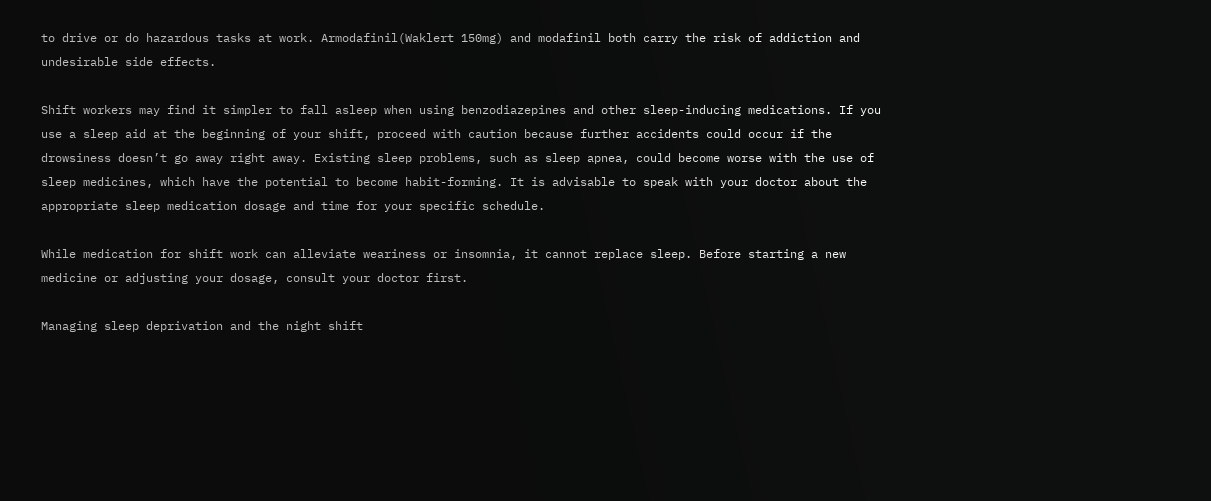to drive or do hazardous tasks at work. Armodafinil(Waklert 150mg) and modafinil both carry the risk of addiction and undesirable side effects.

Shift workers may find it simpler to fall asleep when using benzodiazepines and other sleep-inducing medications. If you use a sleep aid at the beginning of your shift, proceed with caution because further accidents could occur if the drowsiness doesn’t go away right away. Existing sleep problems, such as sleep apnea, could become worse with the use of sleep medicines, which have the potential to become habit-forming. It is advisable to speak with your doctor about the appropriate sleep medication dosage and time for your specific schedule.

While medication for shift work can alleviate weariness or insomnia, it cannot replace sleep. Before starting a new medicine or adjusting your dosage, consult your doctor first.

Managing sleep deprivation and the night shift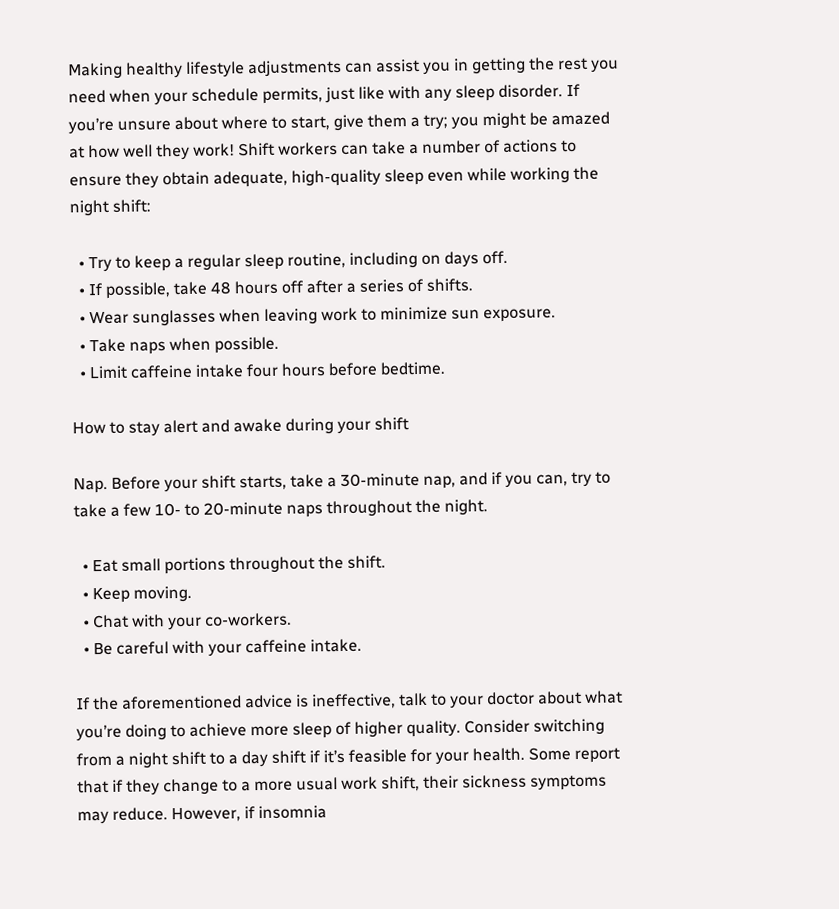Making healthy lifestyle adjustments can assist you in getting the rest you need when your schedule permits, just like with any sleep disorder. If you’re unsure about where to start, give them a try; you might be amazed at how well they work! Shift workers can take a number of actions to ensure they obtain adequate, high-quality sleep even while working the night shift:

  • Try to keep a regular sleep routine, including on days off.
  • If possible, take 48 hours off after a series of shifts.
  • Wear sunglasses when leaving work to minimize sun exposure.
  • Take naps when possible.
  • Limit caffeine intake four hours before bedtime.

How to stay alert and awake during your shift

Nap. Before your shift starts, take a 30-minute nap, and if you can, try to take a few 10- to 20-minute naps throughout the night.

  • Eat small portions throughout the shift.
  • Keep moving.
  • Chat with your co-workers.
  • Be careful with your caffeine intake.

If the aforementioned advice is ineffective, talk to your doctor about what you’re doing to achieve more sleep of higher quality. Consider switching from a night shift to a day shift if it’s feasible for your health. Some report that if they change to a more usual work shift, their sickness symptoms may reduce. However, if insomnia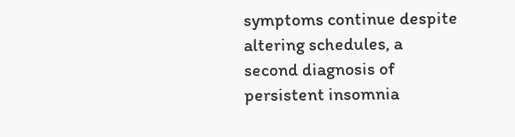symptoms continue despite altering schedules, a second diagnosis of persistent insomnia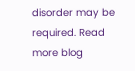disorder may be required. Read more blog